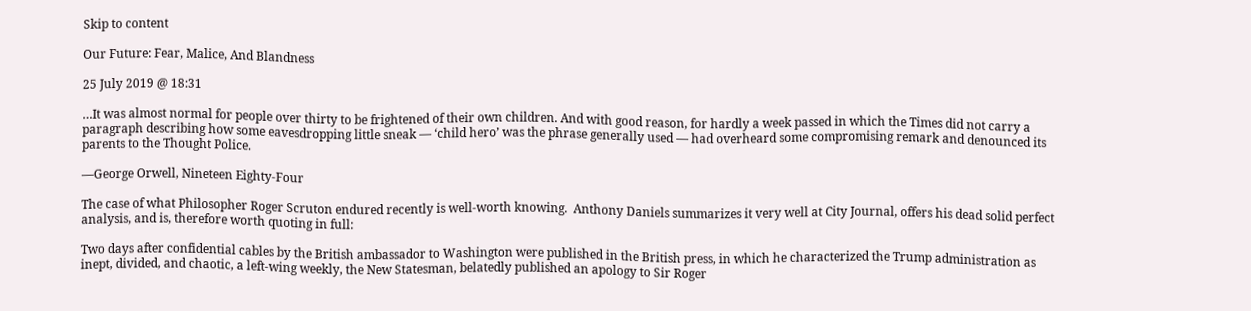Skip to content

Our Future: Fear, Malice, And Blandness

25 July 2019 @ 18:31

…It was almost normal for people over thirty to be frightened of their own children. And with good reason, for hardly a week passed in which the Times did not carry a paragraph describing how some eavesdropping little sneak — ‘child hero’ was the phrase generally used — had overheard some compromising remark and denounced its parents to the Thought Police.

—George Orwell, Nineteen Eighty-Four

The case of what Philosopher Roger Scruton endured recently is well-worth knowing.  Anthony Daniels summarizes it very well at City Journal, offers his dead solid perfect analysis, and is, therefore worth quoting in full:

Two days after confidential cables by the British ambassador to Washington were published in the British press, in which he characterized the Trump administration as inept, divided, and chaotic, a left-wing weekly, the New Statesman, belatedly published an apology to Sir Roger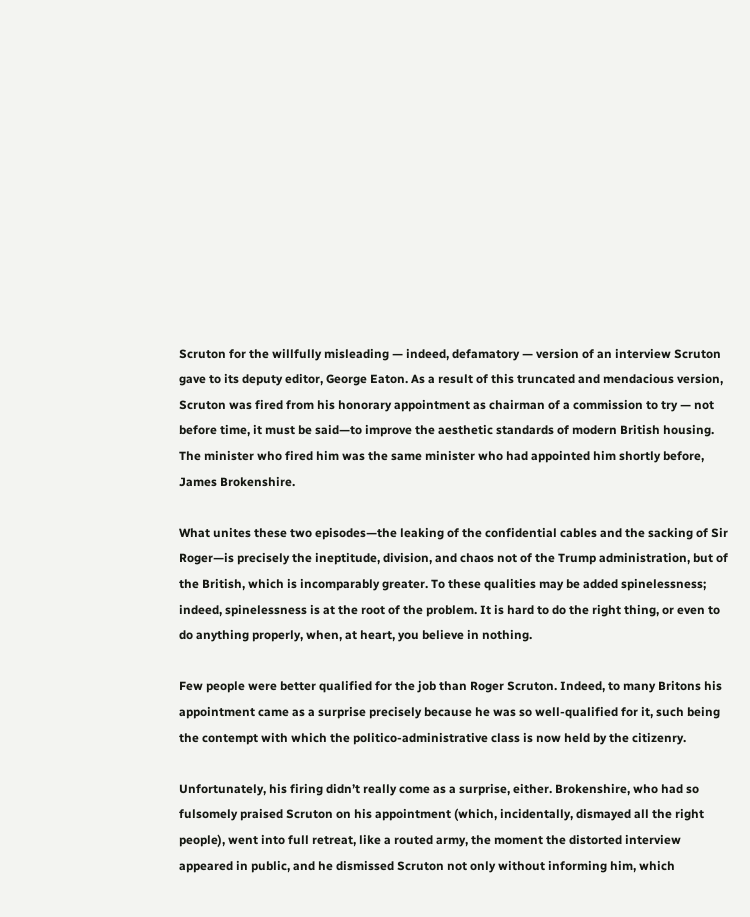Scruton for the willfully misleading — indeed, defamatory — version of an interview Scruton gave to its deputy editor, George Eaton. As a result of this truncated and mendacious version, Scruton was fired from his honorary appointment as chairman of a commission to try — not before time, it must be said—to improve the aesthetic standards of modern British housing. The minister who fired him was the same minister who had appointed him shortly before, James Brokenshire.

What unites these two episodes—the leaking of the confidential cables and the sacking of Sir Roger—is precisely the ineptitude, division, and chaos not of the Trump administration, but of the British, which is incomparably greater. To these qualities may be added spinelessness; indeed, spinelessness is at the root of the problem. It is hard to do the right thing, or even to do anything properly, when, at heart, you believe in nothing.

Few people were better qualified for the job than Roger Scruton. Indeed, to many Britons his appointment came as a surprise precisely because he was so well-qualified for it, such being the contempt with which the politico-administrative class is now held by the citizenry.

Unfortunately, his firing didn’t really come as a surprise, either. Brokenshire, who had so fulsomely praised Scruton on his appointment (which, incidentally, dismayed all the right people), went into full retreat, like a routed army, the moment the distorted interview appeared in public, and he dismissed Scruton not only without informing him, which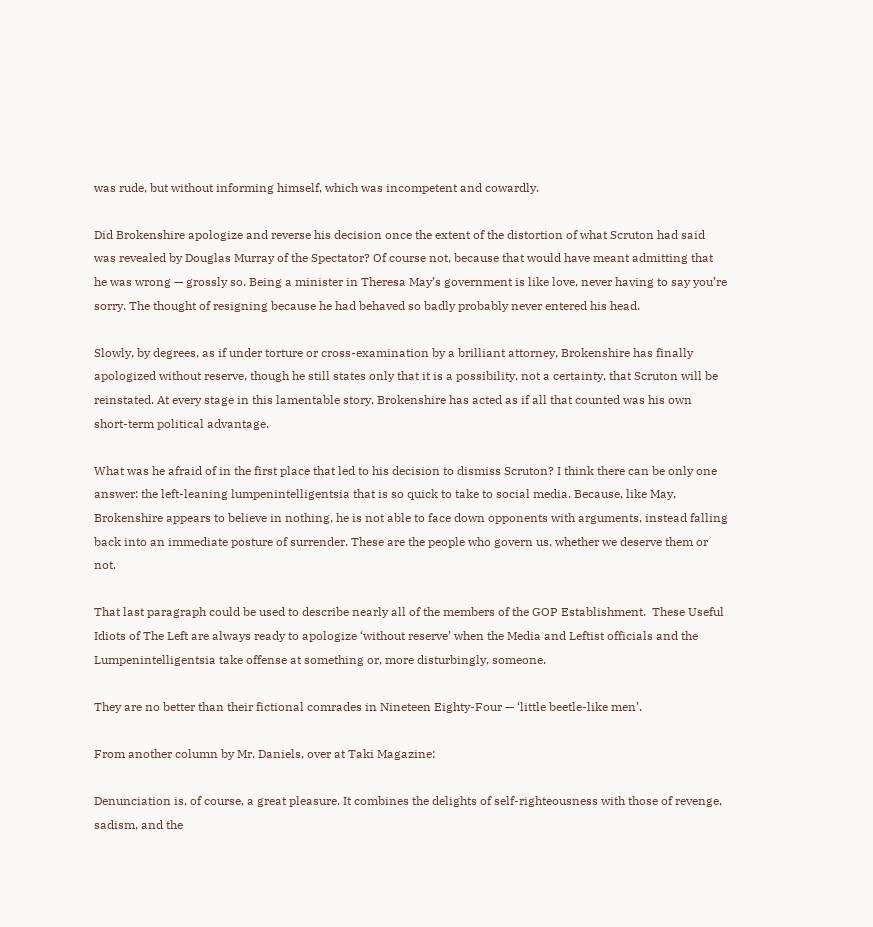was rude, but without informing himself, which was incompetent and cowardly.

Did Brokenshire apologize and reverse his decision once the extent of the distortion of what Scruton had said was revealed by Douglas Murray of the Spectator? Of course not, because that would have meant admitting that he was wrong — grossly so. Being a minister in Theresa May’s government is like love, never having to say you’re sorry. The thought of resigning because he had behaved so badly probably never entered his head.

Slowly, by degrees, as if under torture or cross-examination by a brilliant attorney, Brokenshire has finally apologized without reserve, though he still states only that it is a possibility, not a certainty, that Scruton will be reinstated. At every stage in this lamentable story, Brokenshire has acted as if all that counted was his own short-term political advantage.

What was he afraid of in the first place that led to his decision to dismiss Scruton? I think there can be only one answer: the left-leaning lumpenintelligentsia that is so quick to take to social media. Because, like May, Brokenshire appears to believe in nothing, he is not able to face down opponents with arguments, instead falling back into an immediate posture of surrender. These are the people who govern us, whether we deserve them or not.

That last paragraph could be used to describe nearly all of the members of the GOP Establishment.  These Useful Idiots of The Left are always ready to apologize ‘without reserve’ when the Media and Leftist officials and the Lumpenintelligentsia take offense at something or, more disturbingly, someone.

They are no better than their fictional comrades in Nineteen Eighty-Four — ‘little beetle-like men’.

From another column by Mr. Daniels, over at Taki Magazine:

Denunciation is, of course, a great pleasure. It combines the delights of self-righteousness with those of revenge, sadism, and the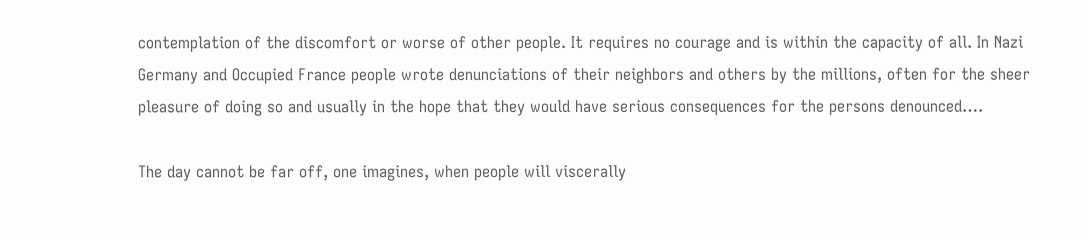contemplation of the discomfort or worse of other people. It requires no courage and is within the capacity of all. In Nazi Germany and Occupied France people wrote denunciations of their neighbors and others by the millions, often for the sheer pleasure of doing so and usually in the hope that they would have serious consequences for the persons denounced….

The day cannot be far off, one imagines, when people will viscerally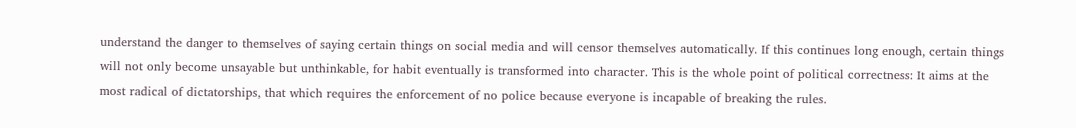understand the danger to themselves of saying certain things on social media and will censor themselves automatically. If this continues long enough, certain things will not only become unsayable but unthinkable, for habit eventually is transformed into character. This is the whole point of political correctness: It aims at the most radical of dictatorships, that which requires the enforcement of no police because everyone is incapable of breaking the rules.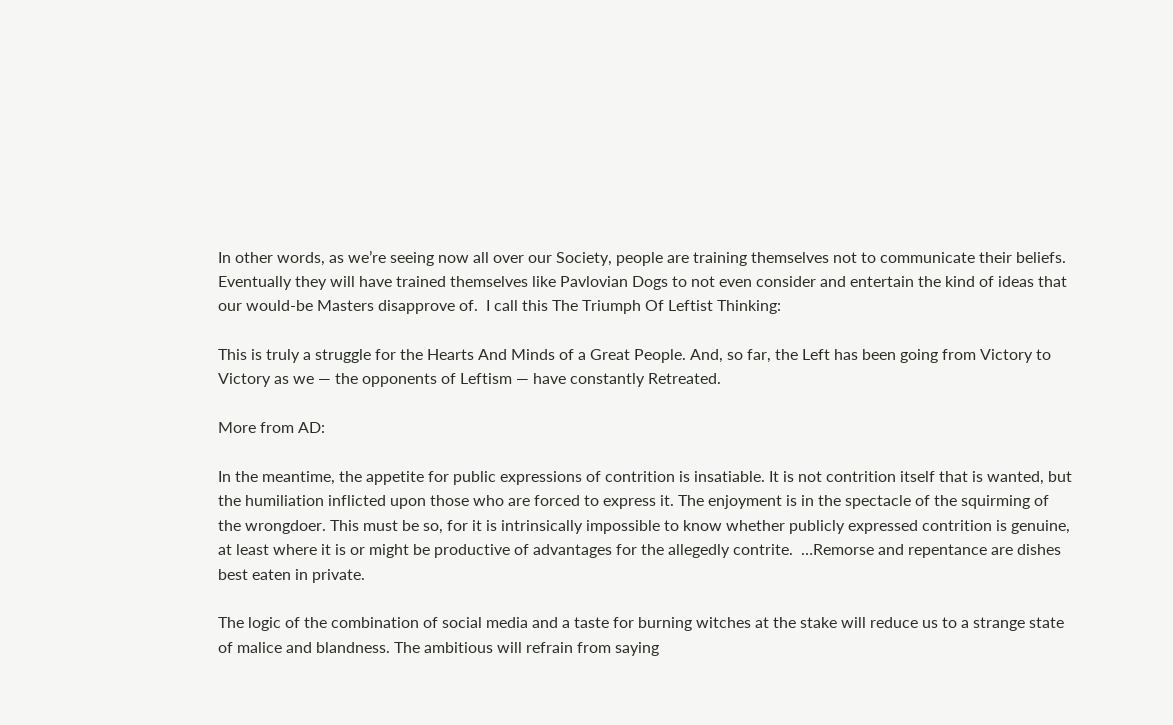In other words, as we’re seeing now all over our Society, people are training themselves not to communicate their beliefs.  Eventually they will have trained themselves like Pavlovian Dogs to not even consider and entertain the kind of ideas that our would-be Masters disapprove of.  I call this The Triumph Of Leftist Thinking:

This is truly a struggle for the Hearts And Minds of a Great People. And, so far, the Left has been going from Victory to Victory as we — the opponents of Leftism — have constantly Retreated.

More from AD:

In the meantime, the appetite for public expressions of contrition is insatiable. It is not contrition itself that is wanted, but the humiliation inflicted upon those who are forced to express it. The enjoyment is in the spectacle of the squirming of the wrongdoer. This must be so, for it is intrinsically impossible to know whether publicly expressed contrition is genuine, at least where it is or might be productive of advantages for the allegedly contrite.  …Remorse and repentance are dishes best eaten in private.

The logic of the combination of social media and a taste for burning witches at the stake will reduce us to a strange state of malice and blandness. The ambitious will refrain from saying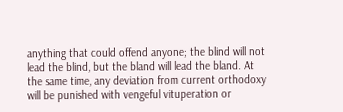anything that could offend anyone; the blind will not lead the blind, but the bland will lead the bland. At the same time, any deviation from current orthodoxy will be punished with vengeful vituperation or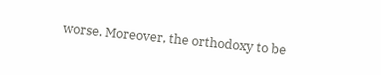worse. Moreover, the orthodoxy to be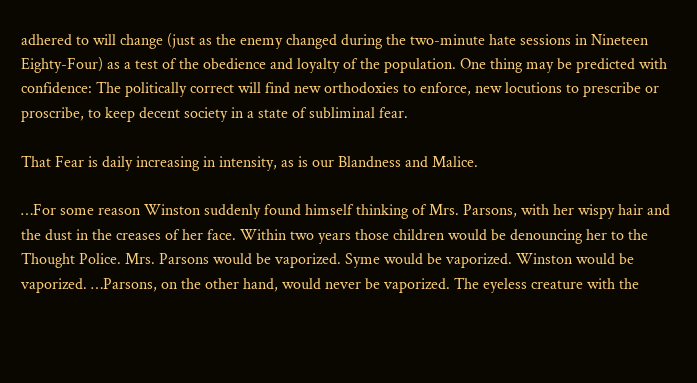adhered to will change (just as the enemy changed during the two-minute hate sessions in Nineteen Eighty-Four) as a test of the obedience and loyalty of the population. One thing may be predicted with confidence: The politically correct will find new orthodoxies to enforce, new locutions to prescribe or proscribe, to keep decent society in a state of subliminal fear.

That Fear is daily increasing in intensity, as is our Blandness and Malice.

…For some reason Winston suddenly found himself thinking of Mrs. Parsons, with her wispy hair and the dust in the creases of her face. Within two years those children would be denouncing her to the Thought Police. Mrs. Parsons would be vaporized. Syme would be vaporized. Winston would be vaporized. …Parsons, on the other hand, would never be vaporized. The eyeless creature with the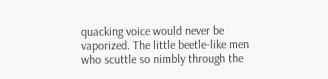quacking voice would never be vaporized. The little beetle-like men who scuttle so nimbly through the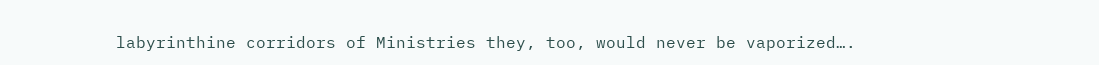labyrinthine corridors of Ministries they, too, would never be vaporized….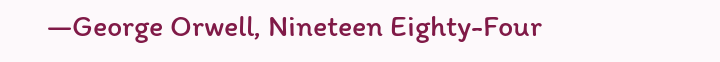—George Orwell, Nineteen Eighty-Four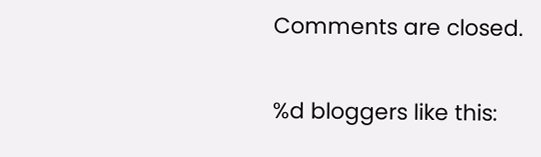Comments are closed.

%d bloggers like this: